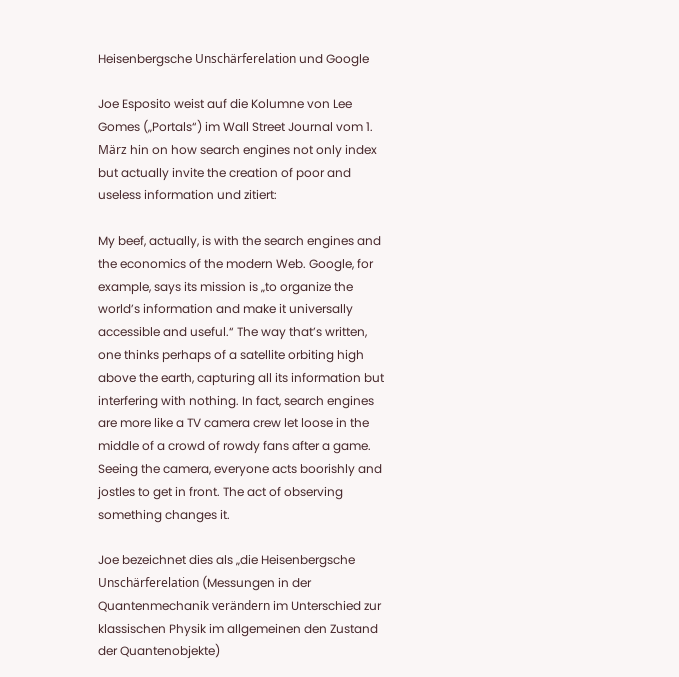Heisenbergsche Unschärferelation und Google

Joe Esposito weist auf die Kolumne von Lee Gomes („Portals“) im Wall Street Journal vom 1. März hin on how search engines not only index but actually invite the creation of poor and useless information und zitiert:

My beef, actually, is with the search engines and the economics of the modern Web. Google, for example, says its mission is „to organize the world’s information and make it universally accessible and useful.“ The way that’s written, one thinks perhaps of a satellite orbiting high above the earth, capturing all its information but interfering with nothing. In fact, search engines are more like a TV camera crew let loose in the middle of a crowd of rowdy fans after a game. Seeing the camera, everyone acts boorishly and jostles to get in front. The act of observing something changes it.

Joe bezeichnet dies als „die Heisenbergsche Unschärferelation (Messungen in der Quantenmechanik verändern im Unterschied zur klassischen Physik im allgemeinen den Zustand der Quantenobjekte)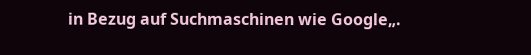in Bezug auf Suchmaschinen wie Google„.